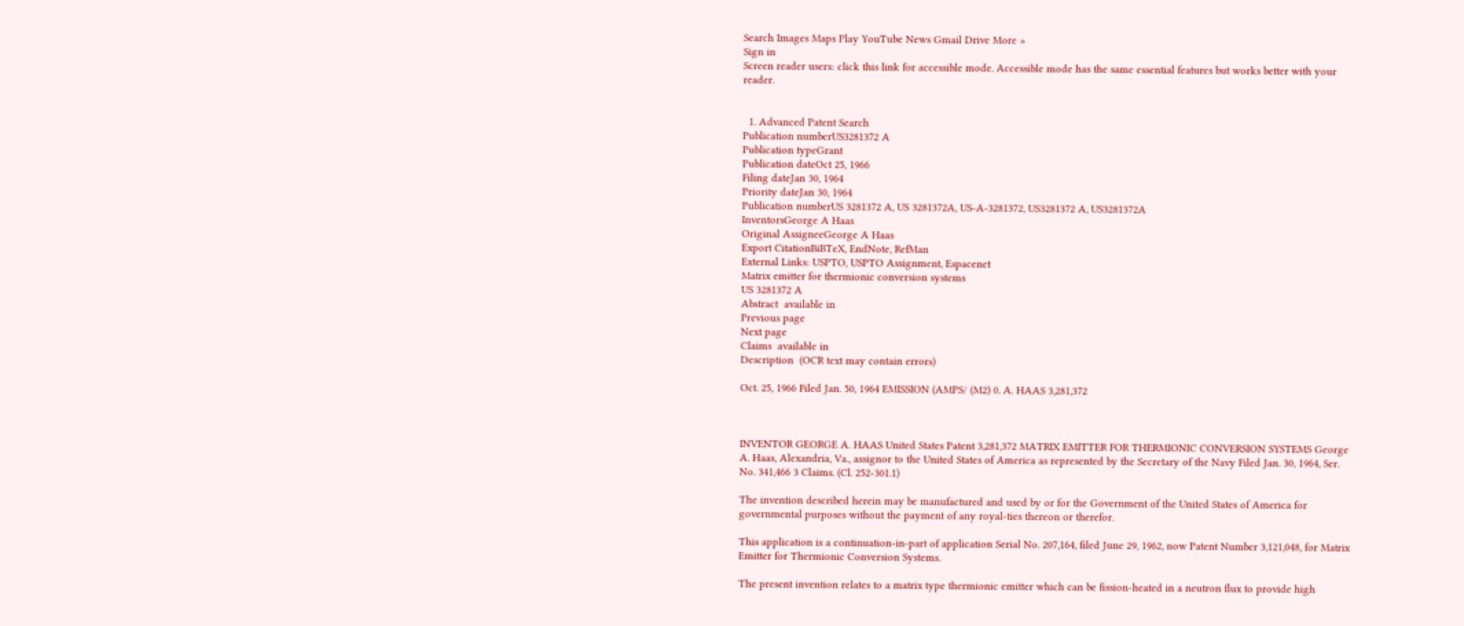Search Images Maps Play YouTube News Gmail Drive More »
Sign in
Screen reader users: click this link for accessible mode. Accessible mode has the same essential features but works better with your reader.


  1. Advanced Patent Search
Publication numberUS3281372 A
Publication typeGrant
Publication dateOct 25, 1966
Filing dateJan 30, 1964
Priority dateJan 30, 1964
Publication numberUS 3281372 A, US 3281372A, US-A-3281372, US3281372 A, US3281372A
InventorsGeorge A Haas
Original AssigneeGeorge A Haas
Export CitationBiBTeX, EndNote, RefMan
External Links: USPTO, USPTO Assignment, Espacenet
Matrix emitter for thermionic conversion systems
US 3281372 A
Abstract  available in
Previous page
Next page
Claims  available in
Description  (OCR text may contain errors)

Oct. 25, 1966 Filed Jan. 50, 1964 EMISSION (AMPS/ (M2) 0. A. HAAS 3,281,372



INVENTOR GEORGE A. HAAS United States Patent 3,281,372 MATRIX EMITTER FOR THERMIONIC CONVERSION SYSTEMS George A. Haas, Alexandria, Va., assignor to the United States of America as represented by the Secretary of the Navy Filed Jan. 30, 1964, Ser. No. 341,466 3 Claims. (Cl. 252-301.1)

The invention described herein may be manufactured and used by or for the Government of the United States of America for governmental purposes without the payment of any royal-ties thereon or therefor.

This application is a continuation-in-part of application Serial No. 207,164, filed June 29, 1962, now Patent Number 3,121,048, for Matrix Emitter for Thermionic Conversion Systems.

The present invention relates to a matrix type thermionic emitter which can be fission-heated in a neutron flux to provide high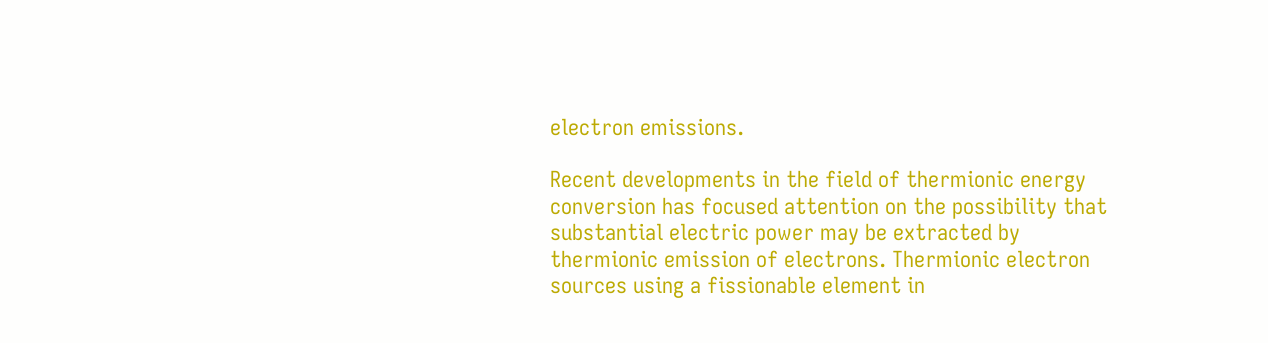electron emissions.

Recent developments in the field of thermionic energy conversion has focused attention on the possibility that substantial electric power may be extracted by thermionic emission of electrons. Thermionic electron sources using a fissionable element in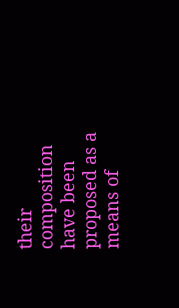their composition have been proposed as a means of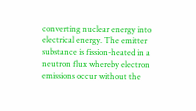converting nuclear energy into electrical energy. The emitter substance is fission-heated in a neutron flux whereby electron emissions occur without the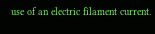use of an electric filament current.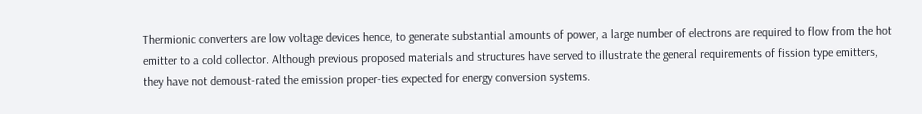Thermionic converters are low voltage devices hence, to generate substantial amounts of power, a large number of electrons are required to flow from the hot emitter to a cold collector. Although previous proposed materials and structures have served to illustrate the general requirements of fission type emitters, they have not demoust-rated the emission proper-ties expected for energy conversion systems.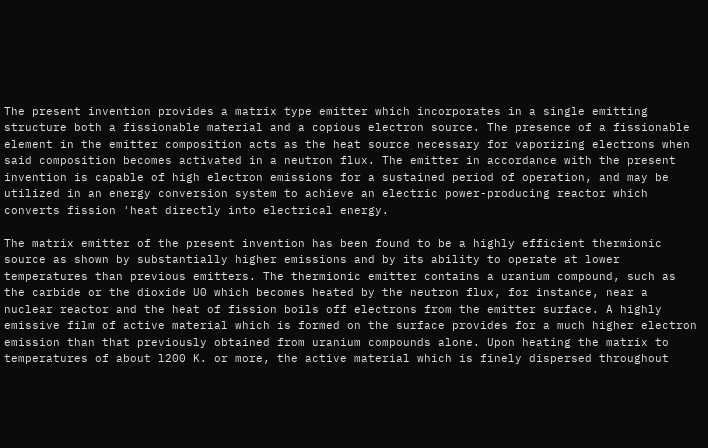The present invention provides a matrix type emitter which incorporates in a single emitting structure both a fissionable material and a copious electron source. The presence of a fissionable element in the emitter composition acts as the heat source necessary for vaporizing electrons when said composition becomes activated in a neutron flux. The emitter in accordance with the present invention is capable of high electron emissions for a sustained period of operation, and may be utilized in an energy conversion system to achieve an electric power-producing reactor which converts fission 'heat directly into electrical energy.

The matrix emitter of the present invention has been found to be a highly efficient thermionic source as shown by substantially higher emissions and by its ability to operate at lower temperatures than previous emitters. The thermionic emitter contains a uranium compound, such as the carbide or the dioxide U0 which becomes heated by the neutron flux, for instance, near a nuclear reactor and the heat of fission boils off electrons from the emitter surface. A highly emissive film of active material which is formed on the surface provides for a much higher electron emission than that previously obtained from uranium compounds alone. Upon heating the matrix to temperatures of about l200 K. or more, the active material which is finely dispersed throughout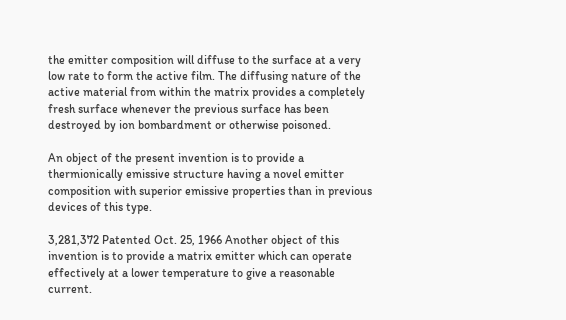the emitter composition will diffuse to the surface at a very low rate to form the active film. The diffusing nature of the active material from within the matrix provides a completely fresh surface whenever the previous surface has been destroyed by ion bombardment or otherwise poisoned.

An object of the present invention is to provide a thermionically emissive structure having a novel emitter composition with superior emissive properties than in previous devices of this type.

3,281,372 Patented Oct. 25, 1966 Another object of this invention is to provide a matrix emitter which can operate effectively at a lower temperature to give a reasonable current.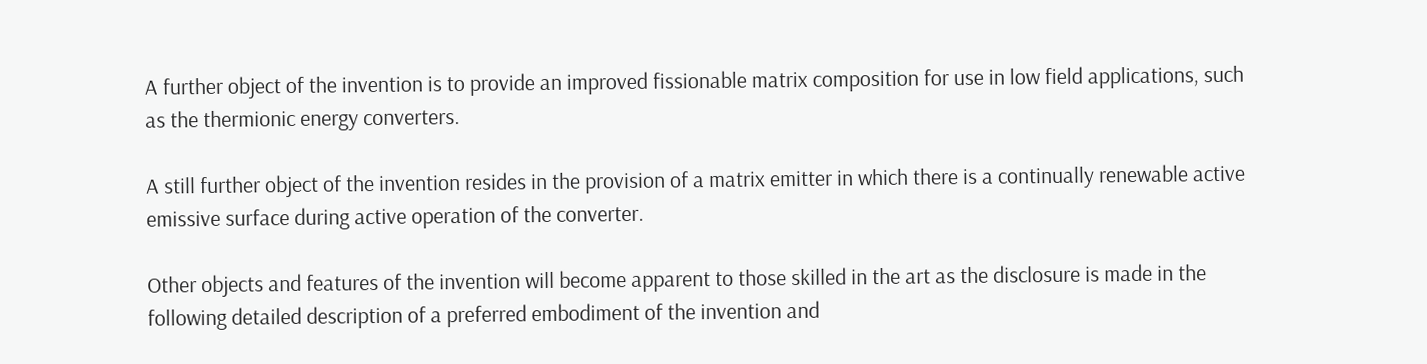A further object of the invention is to provide an improved fissionable matrix composition for use in low field applications, such as the thermionic energy converters.

A still further object of the invention resides in the provision of a matrix emitter in which there is a continually renewable active emissive surface during active operation of the converter.

Other objects and features of the invention will become apparent to those skilled in the art as the disclosure is made in the following detailed description of a preferred embodiment of the invention and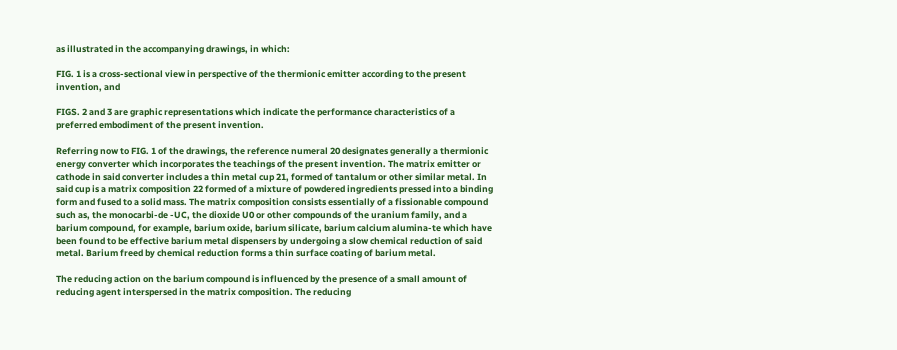as illustrated in the accompanying drawings, in which:

FIG. 1 is a cross-sectional view in perspective of the thermionic emitter according to the present invention, and

FIGS. 2 and 3 are graphic representations which indicate the performance characteristics of a preferred embodiment of the present invention.

Referring now to FIG. 1 of the drawings, the reference numeral 20 designates generally a thermionic energy converter which incorporates the teachings of the present invention. The matrix emitter or cathode in said converter includes a thin metal cup 21, formed of tantalum or other similar metal. In said cup is a matrix composition 22 formed of a mixture of powdered ingredients pressed into a binding form and fused to a solid mass. The matrix composition consists essentially of a fissionable compound such as, the monocarbi-de -UC, the dioxide U0 or other compounds of the uranium family, and a barium compound, for example, barium oxide, barium silicate, barium calcium alumina-te which have been found to be effective barium metal dispensers by undergoing a slow chemical reduction of said metal. Barium freed by chemical reduction forms a thin surface coating of barium metal.

The reducing action on the barium compound is influenced by the presence of a small amount of reducing agent interspersed in the matrix composition. The reducing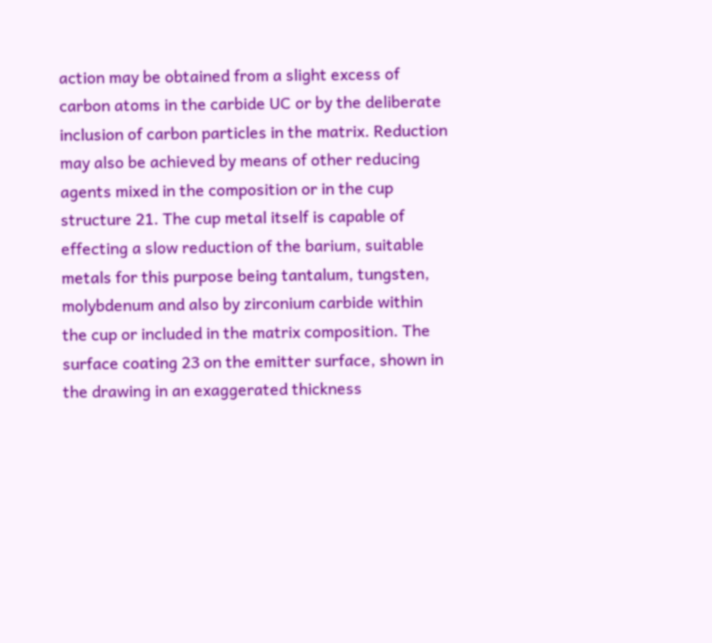action may be obtained from a slight excess of carbon atoms in the carbide UC or by the deliberate inclusion of carbon particles in the matrix. Reduction may also be achieved by means of other reducing agents mixed in the composition or in the cup structure 21. The cup metal itself is capable of effecting a slow reduction of the barium, suitable metals for this purpose being tantalum, tungsten, molybdenum and also by zirconium carbide within the cup or included in the matrix composition. The surface coating 23 on the emitter surface, shown in the drawing in an exaggerated thickness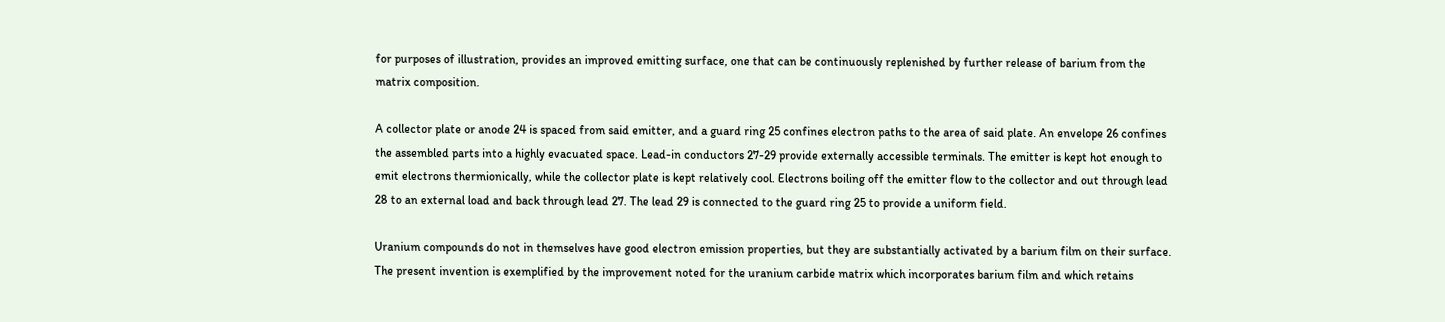for purposes of illustration, provides an improved emitting surface, one that can be continuously replenished by further release of barium from the matrix composition.

A collector plate or anode 24 is spaced from said emitter, and a guard ring 25 confines electron paths to the area of said plate. An envelope 26 confines the assembled parts into a highly evacuated space. Lead-in conductors 27-29 provide externally accessible terminals. The emitter is kept hot enough to emit electrons thermionically, while the collector plate is kept relatively cool. Electrons boiling off the emitter flow to the collector and out through lead 28 to an external load and back through lead 27. The lead 29 is connected to the guard ring 25 to provide a uniform field.

Uranium compounds do not in themselves have good electron emission properties, but they are substantially activated by a barium film on their surface. The present invention is exemplified by the improvement noted for the uranium carbide matrix which incorporates barium film and which retains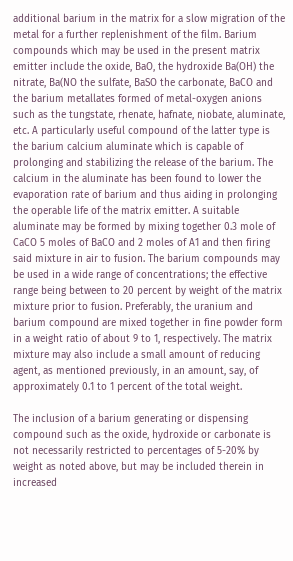additional barium in the matrix for a slow migration of the metal for a further replenishment of the film. Barium compounds which may be used in the present matrix emitter include the oxide, BaO, the hydroxide Ba(OH) the nitrate, Ba(NO the sulfate, BaSO the carbonate, BaCO and the barium metallates formed of metal-oxygen anions such as the tungstate, rhenate, hafnate, niobate, aluminate, etc. A particularly useful compound of the latter type is the barium calcium aluminate which is capable of prolonging and stabilizing the release of the barium. The calcium in the aluminate has been found to lower the evaporation rate of barium and thus aiding in prolonging the operable life of the matrix emitter. A suitable aluminate may be formed by mixing together 0.3 mole of CaCO 5 moles of BaCO and 2 moles of A1 and then firing said mixture in air to fusion. The barium compounds may be used in a wide range of concentrations; the effective range being between to 20 percent by weight of the matrix mixture prior to fusion. Preferably, the uranium and barium compound are mixed together in fine powder form in a weight ratio of about 9 to 1, respectively. The matrix mixture may also include a small amount of reducing agent, as mentioned previously, in an amount, say, of approximately 0.1 to 1 percent of the total weight.

The inclusion of a barium generating or dispensing compound such as the oxide, hydroxide or carbonate is not necessarily restricted to percentages of 5-20% by weight as noted above, but may be included therein in increased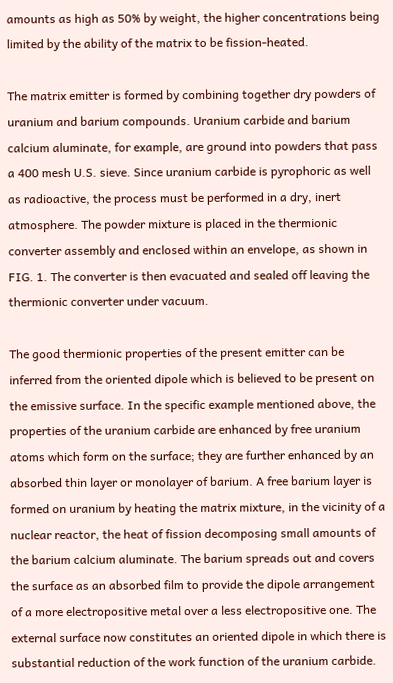amounts as high as 50% by weight, the higher concentrations being limited by the ability of the matrix to be fission-heated.

The matrix emitter is formed by combining together dry powders of uranium and barium compounds. Uranium carbide and barium calcium aluminate, for example, are ground into powders that pass a 400 mesh U.S. sieve. Since uranium carbide is pyrophoric as well as radioactive, the process must be performed in a dry, inert atmosphere. The powder mixture is placed in the thermionic converter assembly and enclosed within an envelope, as shown in FIG. 1. The converter is then evacuated and sealed off leaving the thermionic converter under vacuum.

The good thermionic properties of the present emitter can be inferred from the oriented dipole which is believed to be present on the emissive surface. In the specific example mentioned above, the properties of the uranium carbide are enhanced by free uranium atoms which form on the surface; they are further enhanced by an absorbed thin layer or monolayer of barium. A free barium layer is formed on uranium by heating the matrix mixture, in the vicinity of a nuclear reactor, the heat of fission decomposing small amounts of the barium calcium aluminate. The barium spreads out and covers the surface as an absorbed film to provide the dipole arrangement of a more electropositive metal over a less electropositive one. The external surface now constitutes an oriented dipole in which there is substantial reduction of the work function of the uranium carbide.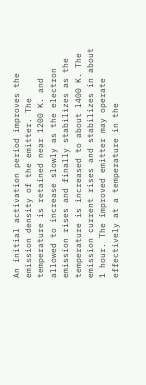An initial activation period improves the emission density of the emitter. The temperature is retained near 1200 K. and allowed to increase slowly as the electron emission rises and finally stabilizes as the temperature is increased to about l400 K. The emission current rises and stabilizes in about 1 hour. The improved emitter may operate effectively at a temperature in the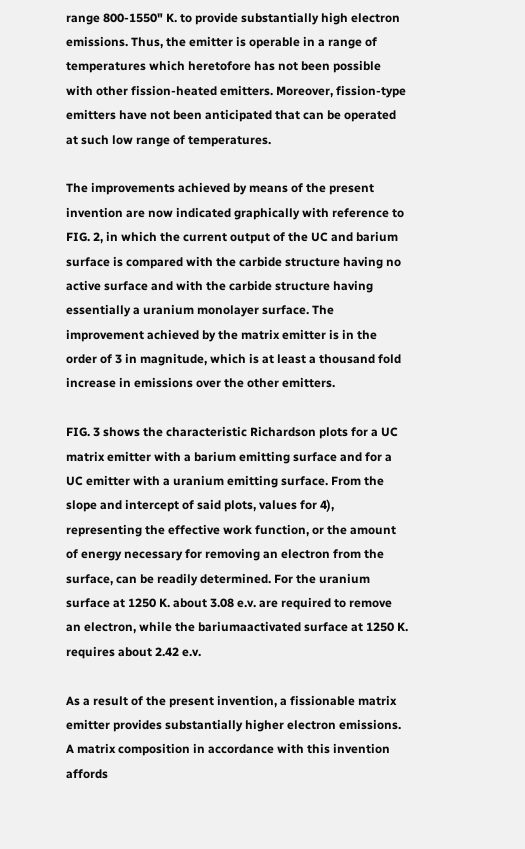range 800-1550" K. to provide substantially high electron emissions. Thus, the emitter is operable in a range of temperatures which heretofore has not been possible with other fission-heated emitters. Moreover, fission-type emitters have not been anticipated that can be operated at such low range of temperatures.

The improvements achieved by means of the present invention are now indicated graphically with reference to FIG. 2, in which the current output of the UC and barium surface is compared with the carbide structure having no active surface and with the carbide structure having essentially a uranium monolayer surface. The improvement achieved by the matrix emitter is in the order of 3 in magnitude, which is at least a thousand fold increase in emissions over the other emitters.

FIG. 3 shows the characteristic Richardson plots for a UC matrix emitter with a barium emitting surface and for a UC emitter with a uranium emitting surface. From the slope and intercept of said plots, values for 4), representing the effective work function, or the amount of energy necessary for removing an electron from the surface, can be readily determined. For the uranium surface at 1250 K. about 3.08 e.v. are required to remove an electron, while the bariumaactivated surface at 1250 K. requires about 2.42 e.v.

As a result of the present invention, a fissionable matrix emitter provides substantially higher electron emissions. A matrix composition in accordance with this invention affords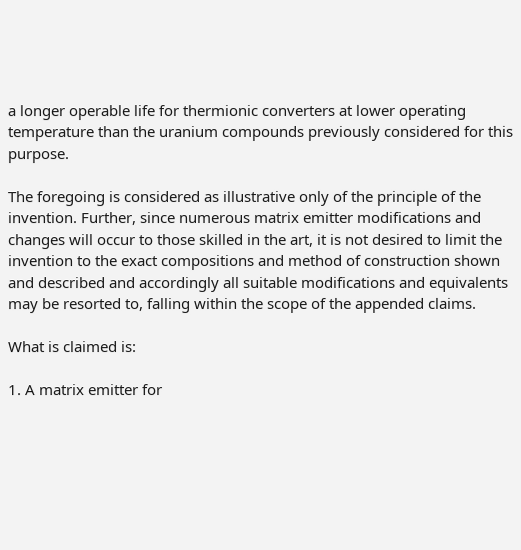a longer operable life for thermionic converters at lower operating temperature than the uranium compounds previously considered for this purpose.

The foregoing is considered as illustrative only of the principle of the invention. Further, since numerous matrix emitter modifications and changes will occur to those skilled in the art, it is not desired to limit the invention to the exact compositions and method of construction shown and described and accordingly all suitable modifications and equivalents may be resorted to, falling within the scope of the appended claims.

What is claimed is:

1. A matrix emitter for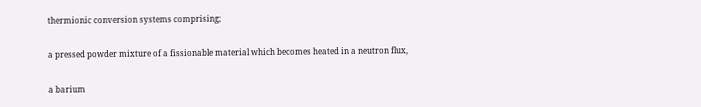thermionic conversion systems comprising;

a pressed powder mixture of a fissionable material which becomes heated in a neutron flux,

a barium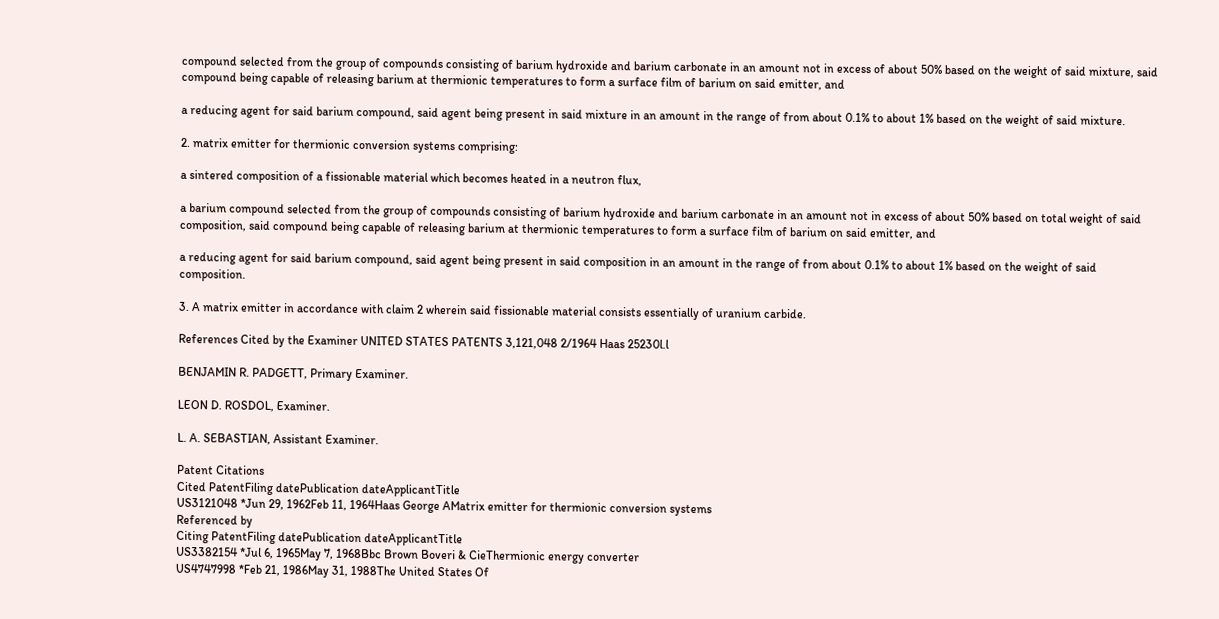compound selected from the group of compounds consisting of barium hydroxide and barium carbonate in an amount not in excess of about 50% based on the weight of said mixture, said compound being capable of releasing barium at thermionic temperatures to form a surface film of barium on said emitter, and

a reducing agent for said barium compound, said agent being present in said mixture in an amount in the range of from about 0.1% to about 1% based on the weight of said mixture.

2. matrix emitter for thermionic conversion systems comprising:

a sintered composition of a fissionable material which becomes heated in a neutron flux,

a barium compound selected from the group of compounds consisting of barium hydroxide and barium carbonate in an amount not in excess of about 50% based on total weight of said composition, said compound being capable of releasing barium at thermionic temperatures to form a surface film of barium on said emitter, and

a reducing agent for said barium compound, said agent being present in said composition in an amount in the range of from about 0.1% to about 1% based on the weight of said composition.

3. A matrix emitter in accordance with claim 2 wherein said fissionable material consists essentially of uranium carbide.

References Cited by the Examiner UNITED STATES PATENTS 3,121,048 2/1964 Haas 25230l.l

BENJAMIN R. PADGETT, Primary Examiner.

LEON D. ROSDOL, Examiner.

L. A. SEBASTIAN, Assistant Examiner.

Patent Citations
Cited PatentFiling datePublication dateApplicantTitle
US3121048 *Jun 29, 1962Feb 11, 1964Haas George AMatrix emitter for thermionic conversion systems
Referenced by
Citing PatentFiling datePublication dateApplicantTitle
US3382154 *Jul 6, 1965May 7, 1968Bbc Brown Boveri & CieThermionic energy converter
US4747998 *Feb 21, 1986May 31, 1988The United States Of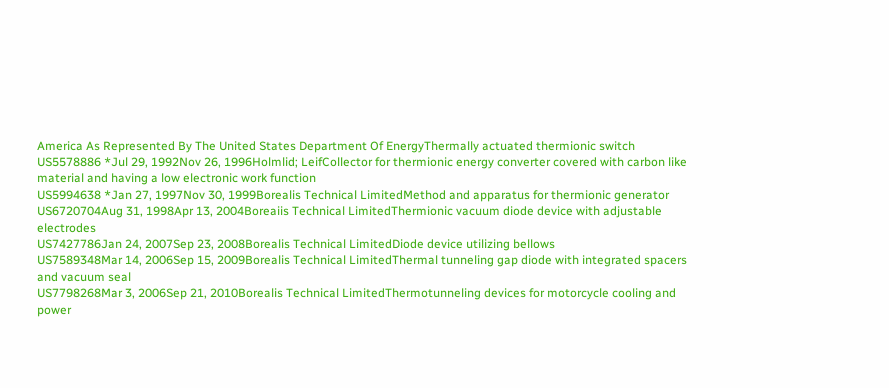America As Represented By The United States Department Of EnergyThermally actuated thermionic switch
US5578886 *Jul 29, 1992Nov 26, 1996Holmlid; LeifCollector for thermionic energy converter covered with carbon like material and having a low electronic work function
US5994638 *Jan 27, 1997Nov 30, 1999Borealis Technical LimitedMethod and apparatus for thermionic generator
US6720704Aug 31, 1998Apr 13, 2004Boreaiis Technical LimitedThermionic vacuum diode device with adjustable electrodes
US7427786Jan 24, 2007Sep 23, 2008Borealis Technical LimitedDiode device utilizing bellows
US7589348Mar 14, 2006Sep 15, 2009Borealis Technical LimitedThermal tunneling gap diode with integrated spacers and vacuum seal
US7798268Mar 3, 2006Sep 21, 2010Borealis Technical LimitedThermotunneling devices for motorcycle cooling and power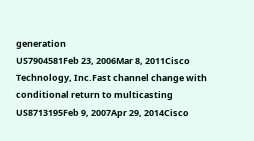generation
US7904581Feb 23, 2006Mar 8, 2011Cisco Technology, Inc.Fast channel change with conditional return to multicasting
US8713195Feb 9, 2007Apr 29, 2014Cisco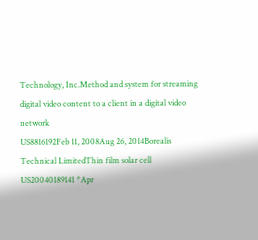Technology, Inc.Method and system for streaming digital video content to a client in a digital video network
US8816192Feb 11, 2008Aug 26, 2014Borealis Technical LimitedThin film solar cell
US20040189141 *Apr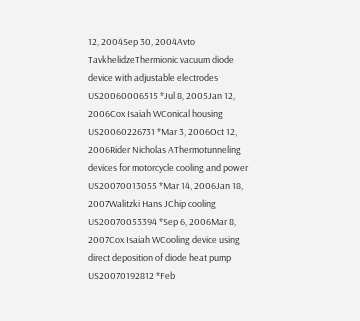12, 2004Sep 30, 2004Avto TavkhelidzeThermionic vacuum diode device with adjustable electrodes
US20060006515 *Jul 8, 2005Jan 12, 2006Cox Isaiah WConical housing
US20060226731 *Mar 3, 2006Oct 12, 2006Rider Nicholas AThermotunneling devices for motorcycle cooling and power
US20070013055 *Mar 14, 2006Jan 18, 2007Walitzki Hans JChip cooling
US20070053394 *Sep 6, 2006Mar 8, 2007Cox Isaiah WCooling device using direct deposition of diode heat pump
US20070192812 *Feb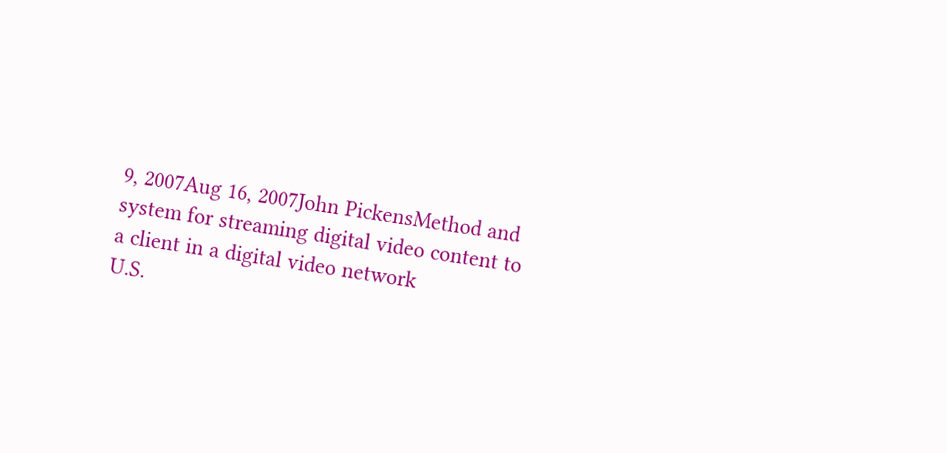9, 2007Aug 16, 2007John PickensMethod and system for streaming digital video content to a client in a digital video network
U.S.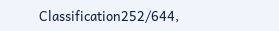Classification252/644,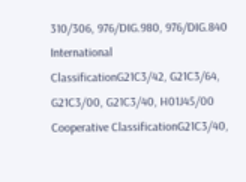310/306, 976/DIG.980, 976/DIG.840
International ClassificationG21C3/42, G21C3/64, G21C3/00, G21C3/40, H01J45/00
Cooperative ClassificationG21C3/40,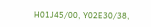H01J45/00, Y02E30/38,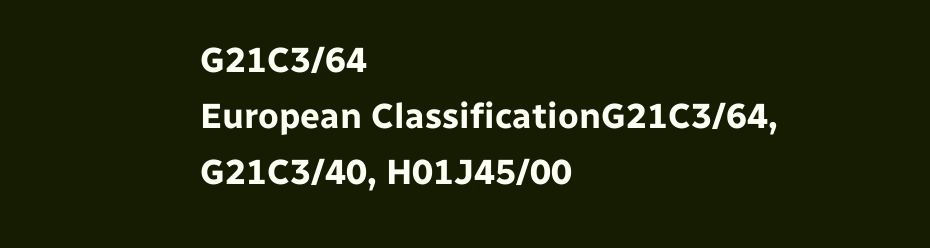G21C3/64
European ClassificationG21C3/64, G21C3/40, H01J45/00